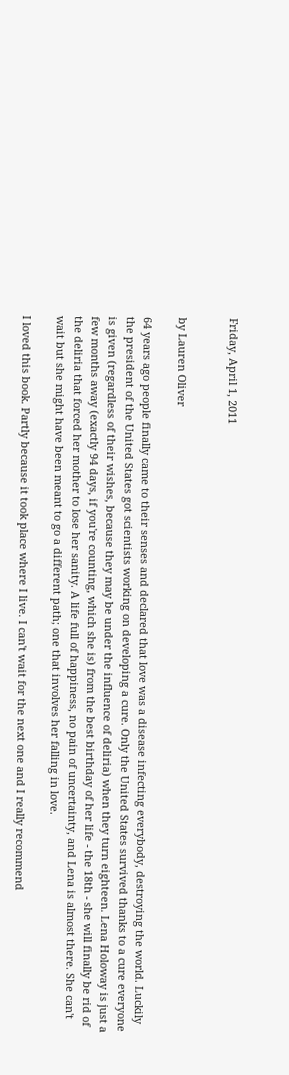Friday, April 1, 2011


by Lauren Oliver

64 years ago people finally came to their senses and declared that love was a disease infecting everybody, destroying the world. Luckily the president of the United States got scientists working on developing a cure. Only the United States survived thanks to a cure everyone is given (regardless of their wishes, because they may be under the influence of deliria) when they turn eighteen. Lena Holoway is just a few months away (exactly 94 days, if you're counting, which she is) from the best birthday of her life - the 18th - she will finally be rid of the deliria that forced her mother to lose her sanity. A life full of happiness, no pain of uncertainty, and Lena is almost there. She can't wait but she might have been meant to go a different path; one that involves her falling in love.

I loved this book. Partly because it took place where I live. I can't wait for the next one and I really recommend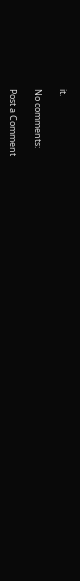it.

No comments:

Post a Comment